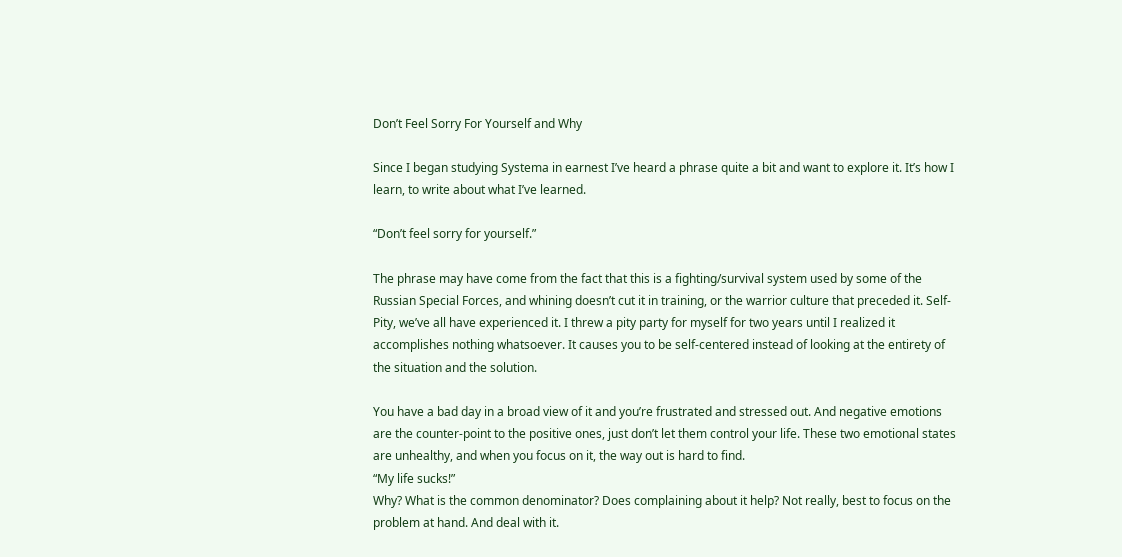Don’t Feel Sorry For Yourself and Why

Since I began studying Systema in earnest I’ve heard a phrase quite a bit and want to explore it. It’s how I learn, to write about what I’ve learned.

“Don’t feel sorry for yourself.”

The phrase may have come from the fact that this is a fighting/survival system used by some of the Russian Special Forces, and whining doesn’t cut it in training, or the warrior culture that preceded it. Self-Pity, we’ve all have experienced it. I threw a pity party for myself for two years until I realized it accomplishes nothing whatsoever. It causes you to be self-centered instead of looking at the entirety of the situation and the solution.

You have a bad day in a broad view of it and you’re frustrated and stressed out. And negative emotions are the counter-point to the positive ones, just don’t let them control your life. These two emotional states are unhealthy, and when you focus on it, the way out is hard to find.
“My life sucks!”
Why? What is the common denominator? Does complaining about it help? Not really, best to focus on the problem at hand. And deal with it.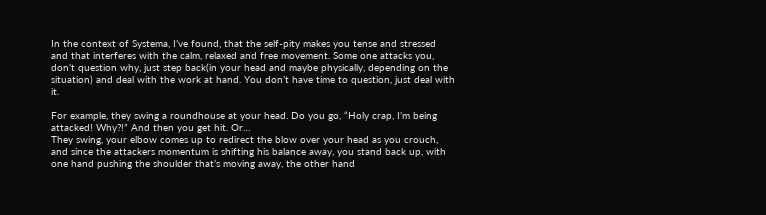In the context of Systema, I’ve found, that the self-pity makes you tense and stressed and that interferes with the calm, relaxed and free movement. Some one attacks you, don’t question why, just step back(in your head and maybe physically, depending on the situation) and deal with the work at hand. You don’t have time to question, just deal with it.

For example, they swing a roundhouse at your head. Do you go, “Holy crap, I’m being attacked! Why?!” And then you get hit. Or…
They swing, your elbow comes up to redirect the blow over your head as you crouch, and since the attackers momentum is shifting his balance away, you stand back up, with one hand pushing the shoulder that’s moving away, the other hand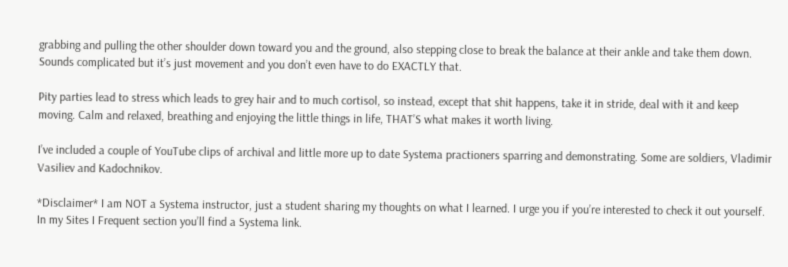grabbing and pulling the other shoulder down toward you and the ground, also stepping close to break the balance at their ankle and take them down. Sounds complicated but it’s just movement and you don’t even have to do EXACTLY that.

Pity parties lead to stress which leads to grey hair and to much cortisol, so instead, except that shit happens, take it in stride, deal with it and keep moving. Calm and relaxed, breathing and enjoying the little things in life, THAT’S what makes it worth living.

I’ve included a couple of YouTube clips of archival and little more up to date Systema practioners sparring and demonstrating. Some are soldiers, Vladimir Vasiliev and Kadochnikov.

*Disclaimer* I am NOT a Systema instructor, just a student sharing my thoughts on what I learned. I urge you if you’re interested to check it out yourself. In my Sites I Frequent section you’ll find a Systema link.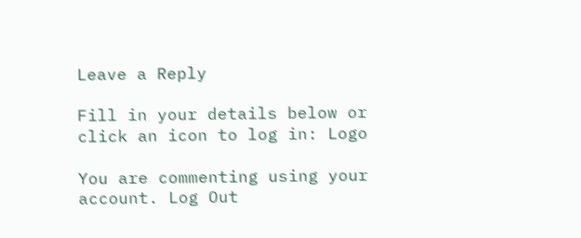Leave a Reply

Fill in your details below or click an icon to log in: Logo

You are commenting using your account. Log Out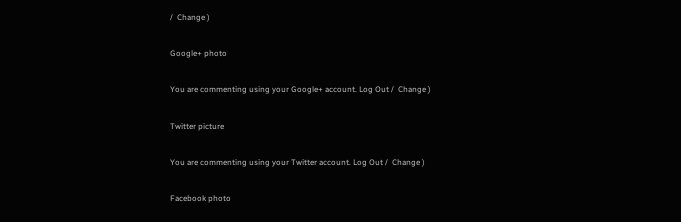/  Change )

Google+ photo

You are commenting using your Google+ account. Log Out /  Change )

Twitter picture

You are commenting using your Twitter account. Log Out /  Change )

Facebook photo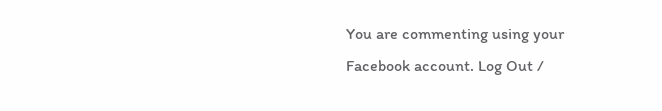You are commenting using your Facebook account. Log Out /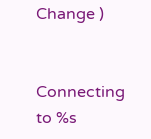Change )


Connecting to %s